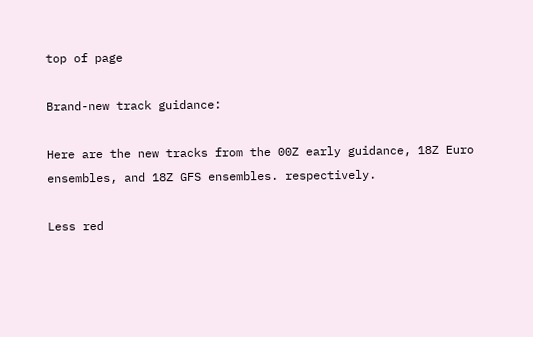top of page

Brand-new track guidance:

Here are the new tracks from the 00Z early guidance, 18Z Euro ensembles, and 18Z GFS ensembles. respectively.

Less red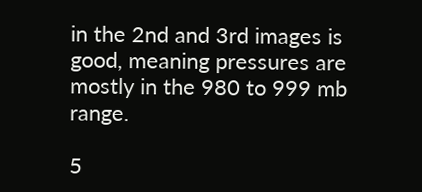in the 2nd and 3rd images is good, meaning pressures are mostly in the 980 to 999 mb range.

5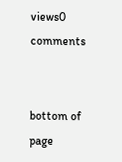views0 comments


bottom of page